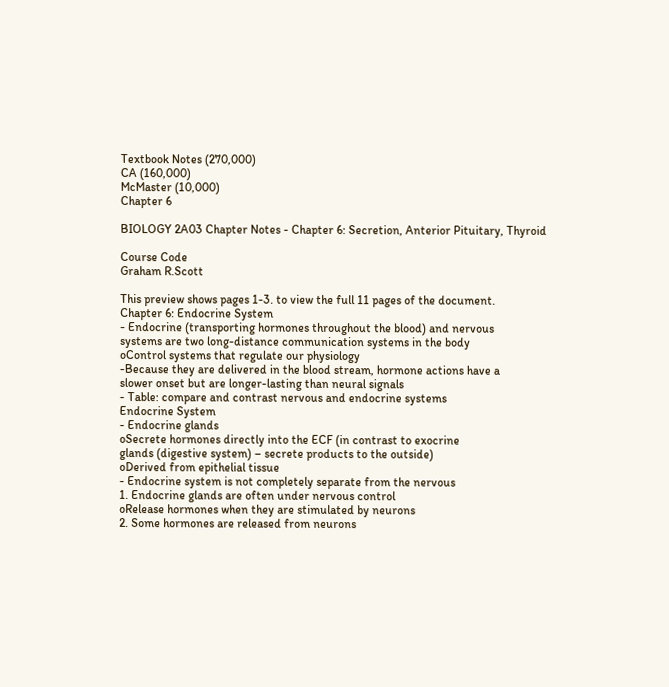Textbook Notes (270,000)
CA (160,000)
McMaster (10,000)
Chapter 6

BIOLOGY 2A03 Chapter Notes - Chapter 6: Secretion, Anterior Pituitary, Thyroid

Course Code
Graham R.Scott

This preview shows pages 1-3. to view the full 11 pages of the document.
Chapter 6: Endocrine System
- Endocrine (transporting hormones throughout the blood) and nervous
systems are two long-distance communication systems in the body
oControl systems that regulate our physiology
-Because they are delivered in the blood stream, hormone actions have a
slower onset but are longer-lasting than neural signals
- Table: compare and contrast nervous and endocrine systems
Endocrine System
- Endocrine glands
oSecrete hormones directly into the ECF (in contrast to exocrine
glands (digestive system) – secrete products to the outside)
oDerived from epithelial tissue
- Endocrine system is not completely separate from the nervous
1. Endocrine glands are often under nervous control
oRelease hormones when they are stimulated by neurons
2. Some hormones are released from neurons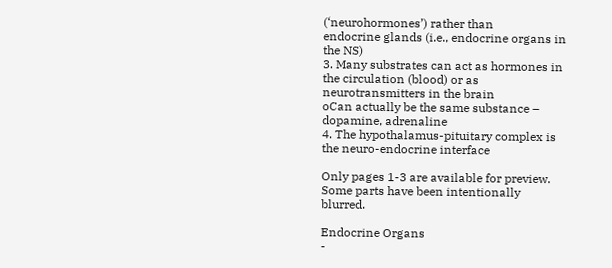(‘neurohormones’) rather than
endocrine glands (i.e., endocrine organs in the NS)
3. Many substrates can act as hormones in the circulation (blood) or as
neurotransmitters in the brain
oCan actually be the same substance – dopamine, adrenaline
4. The hypothalamus-pituitary complex is the neuro-endocrine interface

Only pages 1-3 are available for preview. Some parts have been intentionally blurred.

Endocrine Organs
-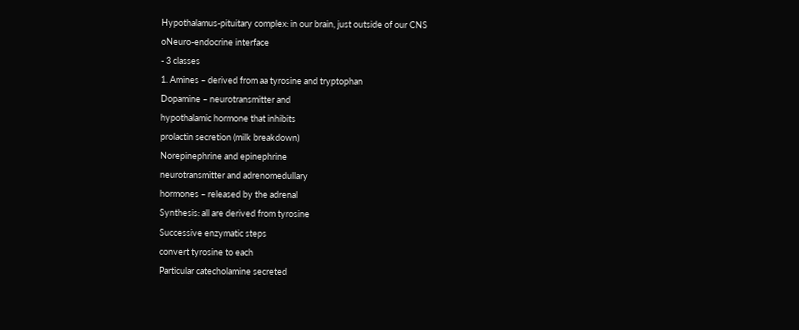Hypothalamus-pituitary complex: in our brain, just outside of our CNS
oNeuro-endocrine interface
- 3 classes
1. Amines – derived from aa tyrosine and tryptophan
Dopamine – neurotransmitter and
hypothalamic hormone that inhibits
prolactin secretion (milk breakdown)
Norepinephrine and epinephrine
neurotransmitter and adrenomedullary
hormones – released by the adrenal
Synthesis: all are derived from tyrosine
Successive enzymatic steps
convert tyrosine to each
Particular catecholamine secreted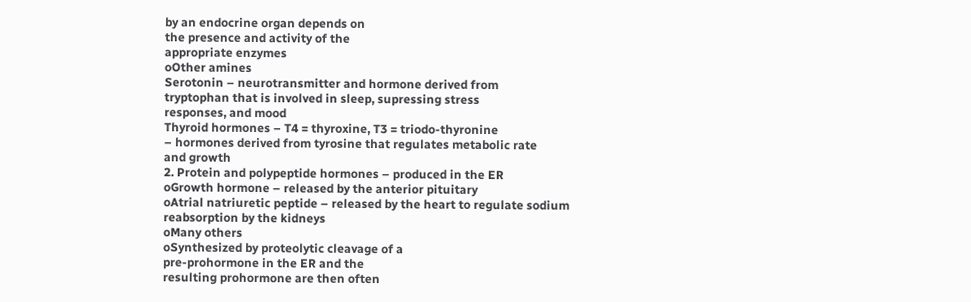by an endocrine organ depends on
the presence and activity of the
appropriate enzymes
oOther amines
Serotonin – neurotransmitter and hormone derived from
tryptophan that is involved in sleep, supressing stress
responses, and mood
Thyroid hormones – T4 = thyroxine, T3 = triodo-thyronine
– hormones derived from tyrosine that regulates metabolic rate
and growth
2. Protein and polypeptide hormones – produced in the ER
oGrowth hormone – released by the anterior pituitary
oAtrial natriuretic peptide – released by the heart to regulate sodium
reabsorption by the kidneys
oMany others
oSynthesized by proteolytic cleavage of a
pre-prohormone in the ER and the
resulting prohormone are then often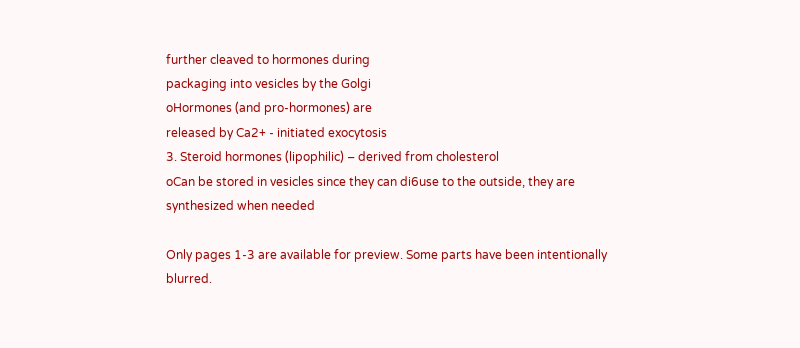further cleaved to hormones during
packaging into vesicles by the Golgi
oHormones (and pro-hormones) are
released by Ca2+ - initiated exocytosis
3. Steroid hormones (lipophilic) – derived from cholesterol
oCan be stored in vesicles since they can di6use to the outside, they are
synthesized when needed

Only pages 1-3 are available for preview. Some parts have been intentionally blurred.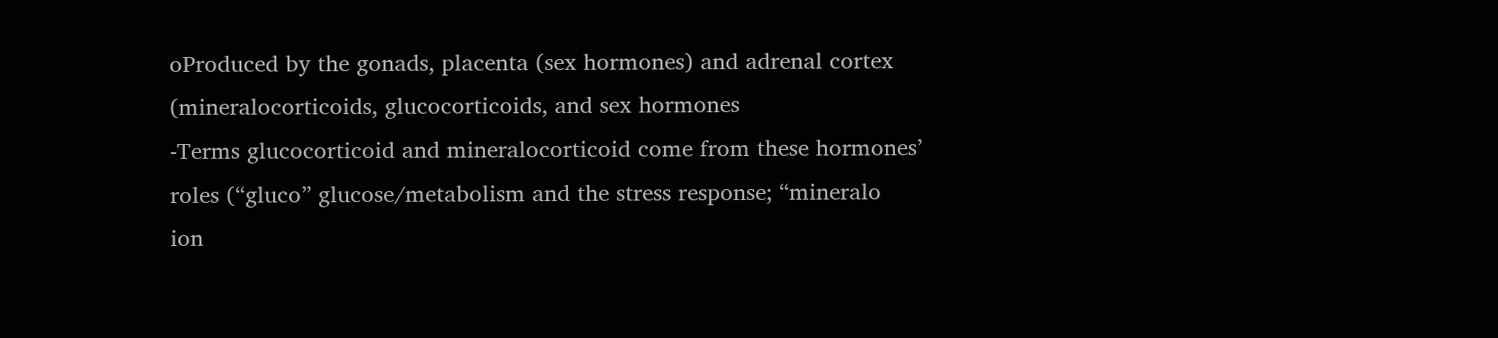oProduced by the gonads, placenta (sex hormones) and adrenal cortex
(mineralocorticoids, glucocorticoids, and sex hormones
-Terms glucocorticoid and mineralocorticoid come from these hormones’
roles (“gluco” glucose/metabolism and the stress response; “mineralo
ion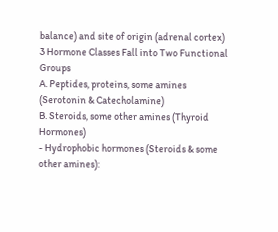balance) and site of origin (adrenal cortex)
3 Hormone Classes Fall into Two Functional Groups
A. Peptides, proteins, some amines (Serotonin & Catecholamine)
B. Steroids, some other amines (Thyroid Hormones)
- Hydrophobic hormones (Steroids & some
other amines):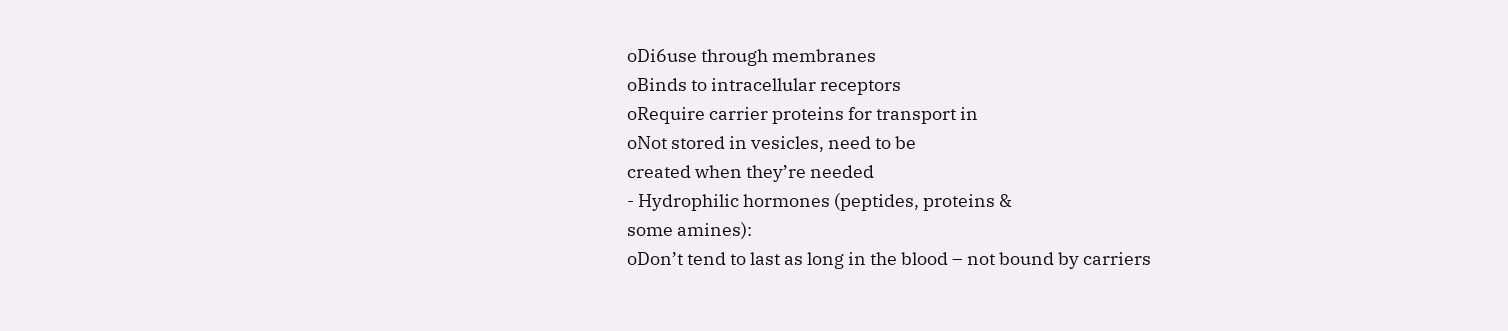oDi6use through membranes
oBinds to intracellular receptors
oRequire carrier proteins for transport in
oNot stored in vesicles, need to be
created when they’re needed
- Hydrophilic hormones (peptides, proteins &
some amines):
oDon’t tend to last as long in the blood – not bound by carriers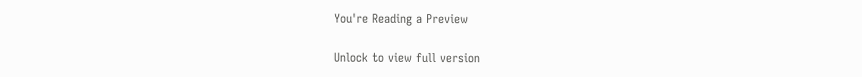You're Reading a Preview

Unlock to view full version